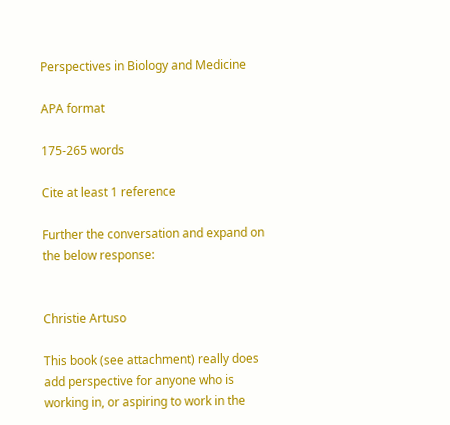Perspectives in Biology and Medicine

APA format

175-265 words

Cite at least 1 reference

Further the conversation and expand on the below response:


Christie Artuso

This book (see attachment) really does add perspective for anyone who is working in, or aspiring to work in the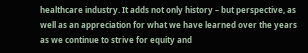healthcare industry. It adds not only history – but perspective, as well as an appreciation for what we have learned over the years as we continue to strive for equity and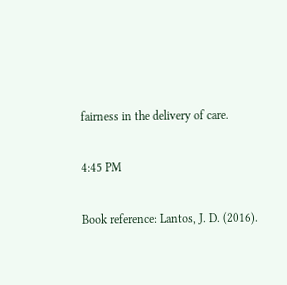fairness in the delivery of care.

4:45 PM

Book reference: Lantos, J. D. (2016).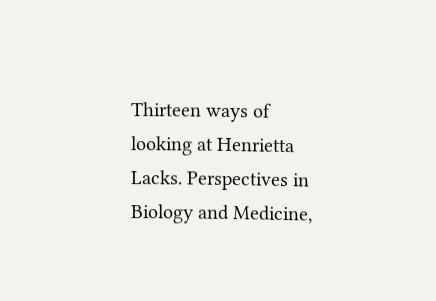Thirteen ways of looking at Henrietta Lacks. Perspectives in Biology and Medicine,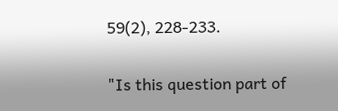59(2), 228-233.

"Is this question part of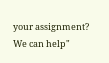your assignment? We can help"